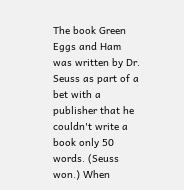The book Green Eggs and Ham was written by Dr. Seuss as part of a bet with a publisher that he couldn't write a book only 50 words. (Seuss won.) When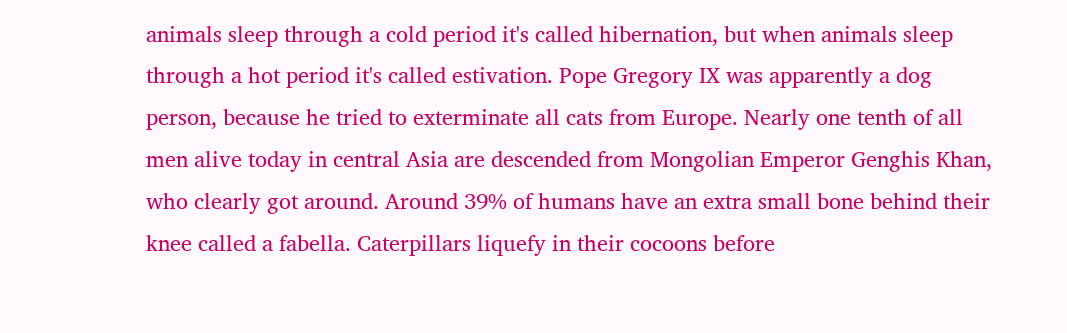animals sleep through a cold period it's called hibernation, but when animals sleep through a hot period it's called estivation. Pope Gregory IX was apparently a dog person, because he tried to exterminate all cats from Europe. Nearly one tenth of all men alive today in central Asia are descended from Mongolian Emperor Genghis Khan, who clearly got around. Around 39% of humans have an extra small bone behind their knee called a fabella. Caterpillars liquefy in their cocoons before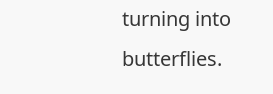turning into butterflies.